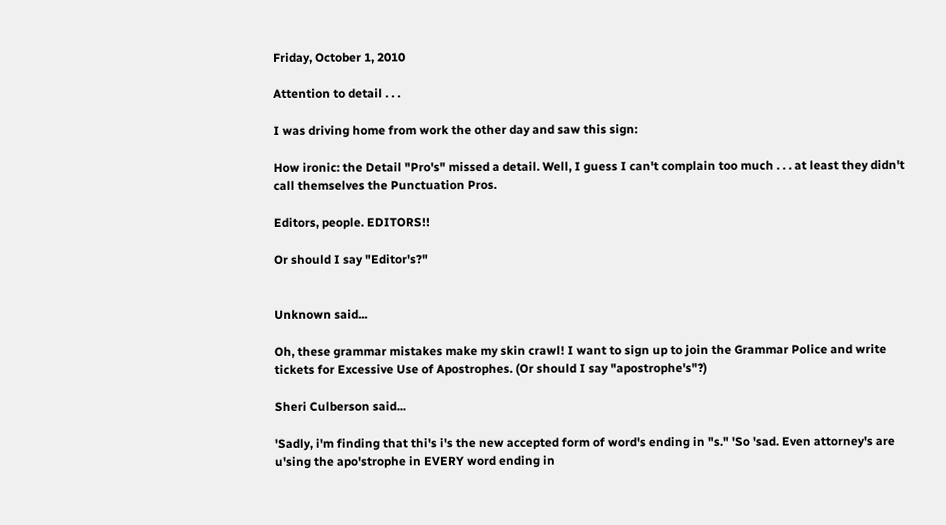Friday, October 1, 2010

Attention to detail . . .

I was driving home from work the other day and saw this sign:

How ironic: the Detail "Pro's" missed a detail. Well, I guess I can't complain too much . . . at least they didn't call themselves the Punctuation Pros.

Editors, people. EDITORS!!

Or should I say "Editor's?"


Unknown said...

Oh, these grammar mistakes make my skin crawl! I want to sign up to join the Grammar Police and write tickets for Excessive Use of Apostrophes. (Or should I say "apostrophe's"?)

Sheri Culberson said...

'Sadly, i'm finding that thi's i's the new accepted form of word's ending in "s." 'So 'sad. Even attorney's are u'sing the apo'strophe in EVERY word ending in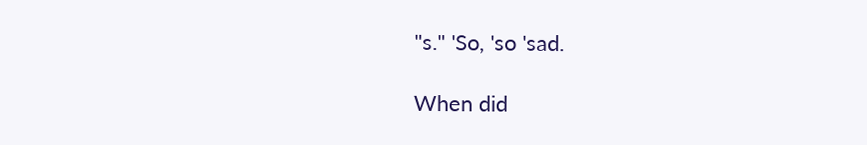"s." 'So, 'so 'sad.

When did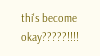thi's become okay?????!!!!